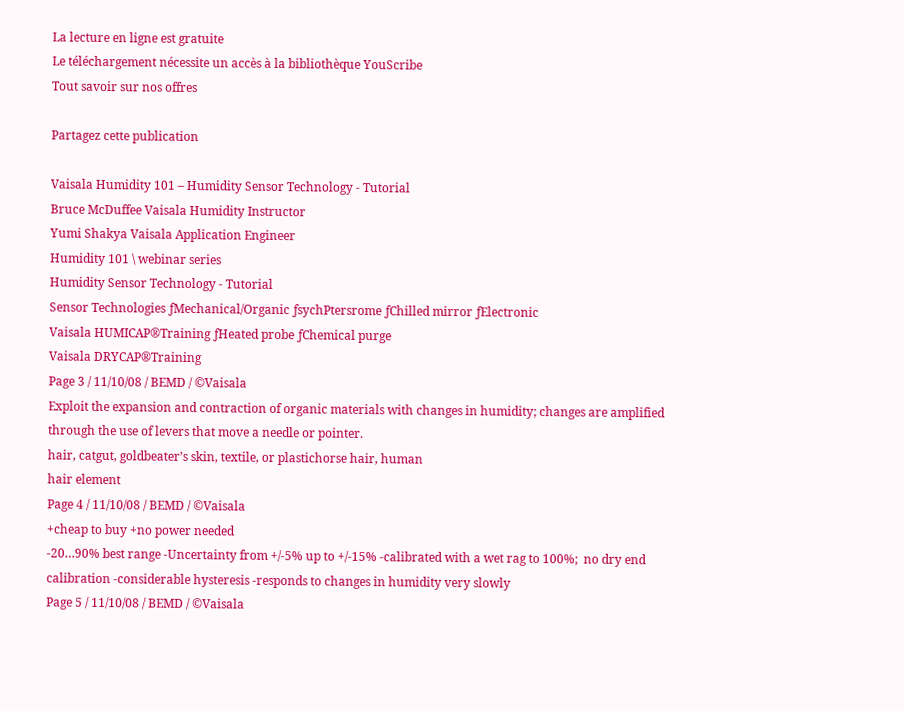La lecture en ligne est gratuite
Le téléchargement nécessite un accès à la bibliothèque YouScribe
Tout savoir sur nos offres

Partagez cette publication

Vaisala Humidity 101 – Humidity Sensor Technology - Tutorial
Bruce McDuffee Vaisala Humidity Instructor
Yumi Shakya Vaisala Application Engineer
Humidity 101 \ webinar series
Humidity Sensor Technology - Tutorial
Sensor Technologies ƒMechanical/Organic ƒsychPtersrome ƒChilled mirror ƒElectronic
Vaisala HUMICAP®Training ƒHeated probe ƒChemical purge
Vaisala DRYCAP®Training
Page 3 / 11/10/08 / BEMD / ©Vaisala
Exploit the expansion and contraction of organic materials with changes in humidity; changes are amplified through the use of levers that move a needle or pointer.
hair, catgut, goldbeater’s skin, textile, or plastichorse hair, human
hair element
Page 4 / 11/10/08 / BEMD / ©Vaisala
+cheap to buy +no power needed
-20…90% best range -Uncertainty from +/-5% up to +/-15% -calibrated with a wet rag to 100%;  no dry end calibration -considerable hysteresis -responds to changes in humidity very slowly
Page 5 / 11/10/08 / BEMD / ©Vaisala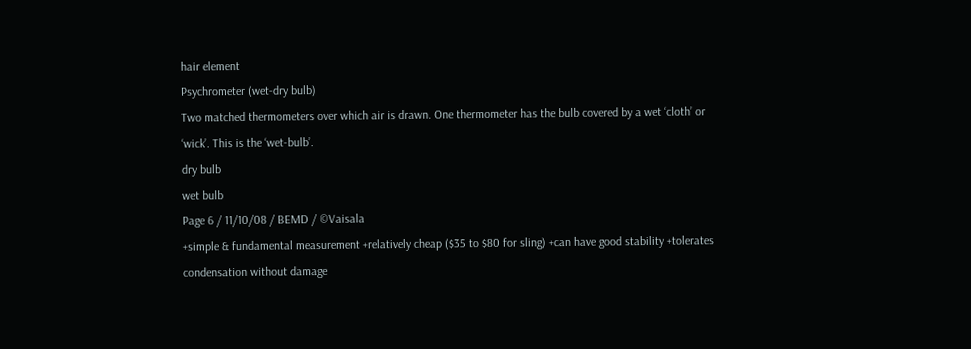hair element
Psychrometer (wet-dry bulb)
Two matched thermometers over which air is drawn. One thermometer has the bulb covered by a wet ‘cloth’ or ‘wick’. This is the ‘wet-bulb’.
dry bulb
wet bulb
Page 6 / 11/10/08 / BEMD / ©Vaisala
+simple & fundamental measurement +relatively cheap ($35 to $80 for sling) +can have good stability +tolerates condensation without damage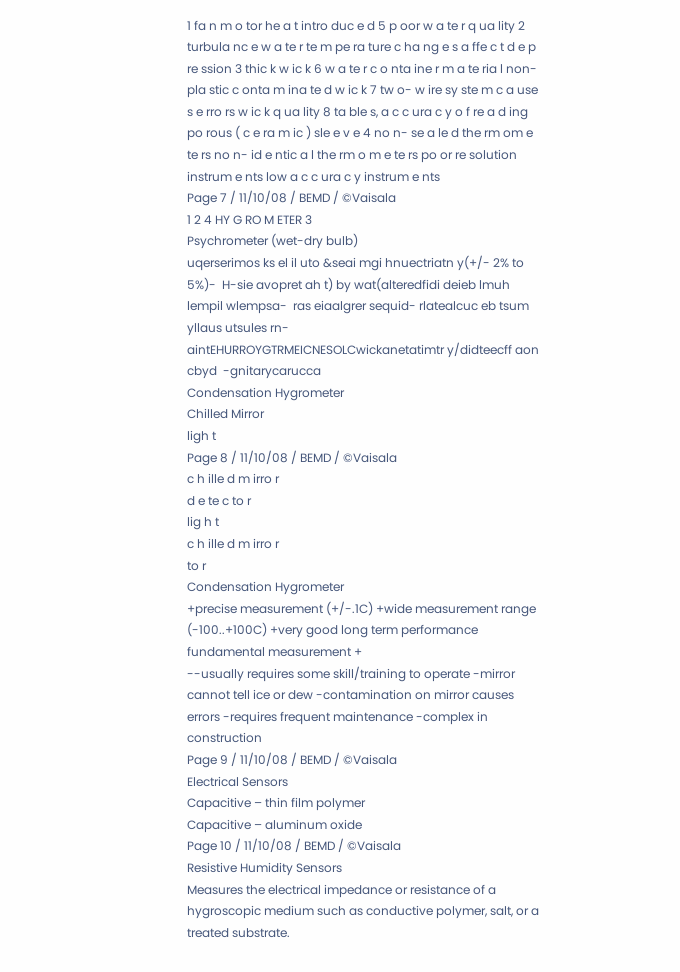1 fa n m o tor he a t intro duc e d 5 p oor w a te r q ua lity 2 turbula nc e w a te r te m pe ra ture c ha ng e s a ffe c t d e p re ssion 3 thic k w ic k 6 w a te r c o nta ine r m a te ria l non- pla stic c onta m ina te d w ic k 7 tw o- w ire sy ste m c a use s e rro rs w ic k q ua lity 8 ta ble s, a c c ura c y o f re a d ing po rous ( c e ra m ic ) sle e v e 4 no n- se a le d the rm om e te rs no n- id e ntic a l the rm o m e te rs po or re solution instrum e nts low a c c ura c y instrum e nts
Page 7 / 11/10/08 / BEMD / ©Vaisala
1 2 4 HY G RO M ETER 3
Psychrometer (wet-dry bulb)
uqerserimos ks el il uto &seai mgi hnuectriatn y(+/- 2% to 5%)-  H-sie avopret ah t) by wat(alteredfidi deieb lmuh lempil wlempsa-  ras eiaalgrer sequid- rlatealcuc eb tsum yllaus utsules rn-aintEHURROYGTRMEICNESOLCwickanetatimtr y/didteecff aon cbyd  -gnitarycarucca
Condensation Hygrometer
Chilled Mirror
ligh t
Page 8 / 11/10/08 / BEMD / ©Vaisala
c h ille d m irro r
d e te c to r
lig h t
c h ille d m irro r
to r
Condensation Hygrometer
+precise measurement (+/-.1C) +wide measurement range (-100..+100C) +very good long term performance  fundamental measurement +
--usually requires some skill/training to operate -mirror cannot tell ice or dew -contamination on mirror causes errors -requires frequent maintenance -complex in construction
Page 9 / 11/10/08 / BEMD / ©Vaisala
Electrical Sensors
Capacitive – thin film polymer
Capacitive – aluminum oxide
Page 10 / 11/10/08 / BEMD / ©Vaisala
Resistive Humidity Sensors
Measures the electrical impedance or resistance of a hygroscopic medium such as conductive polymer, salt, or a treated substrate.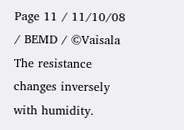Page 11 / 11/10/08 / BEMD / ©Vaisala
The resistance changes inversely with humidity.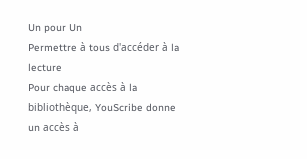Un pour Un
Permettre à tous d'accéder à la lecture
Pour chaque accès à la bibliothèque, YouScribe donne un accès à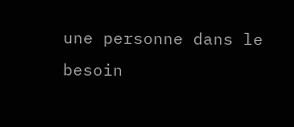une personne dans le besoin